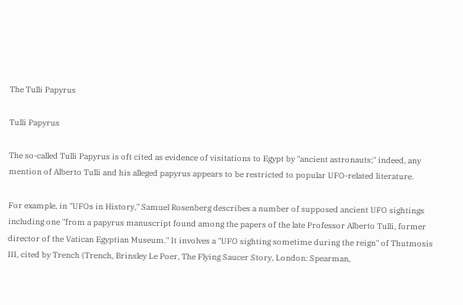The Tulli Papyrus

Tulli Papyrus

The so-called Tulli Papyrus is oft cited as evidence of visitations to Egypt by "ancient astronauts;" indeed, any mention of Alberto Tulli and his alleged papyrus appears to be restricted to popular UFO-related literature.

For example, in "UFOs in History," Samuel Rosenberg describes a number of supposed ancient UFO sightings including one "from a papyrus manuscript found among the papers of the late Professor Alberto Tulli, former director of the Vatican Egyptian Museum." It involves a "UFO sighting sometime during the reign" of Thutmosis III, cited by Trench (Trench, Brinsley Le Poer, The Flying Saucer Story, London: Spearman,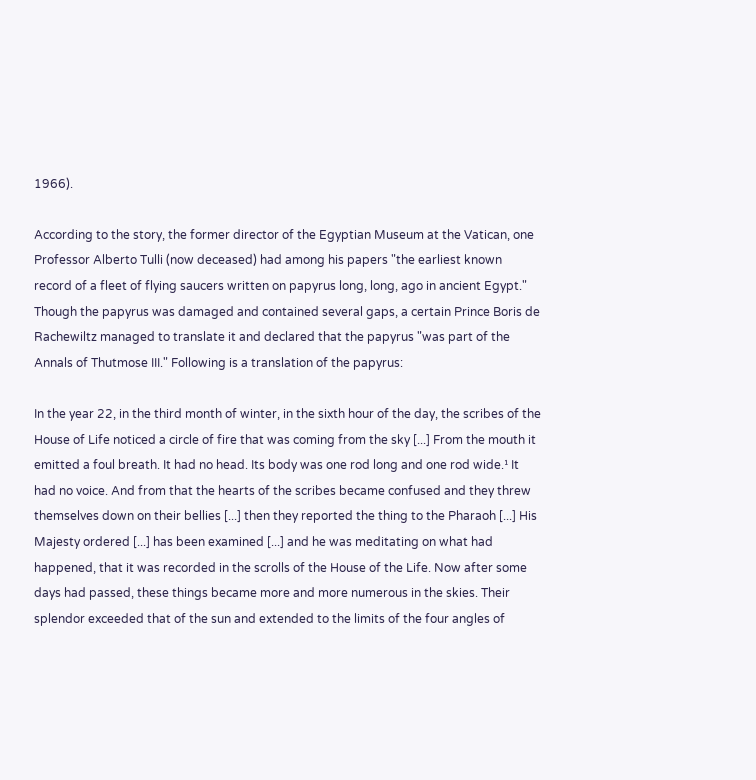1966).

According to the story, the former director of the Egyptian Museum at the Vatican, one Professor Alberto Tulli (now deceased) had among his papers "the earliest known record of a fleet of flying saucers written on papyrus long, long, ago in ancient Egypt." Though the papyrus was damaged and contained several gaps, a certain Prince Boris de Rachewiltz managed to translate it and declared that the papyrus "was part of the Annals of Thutmose III." Following is a translation of the papyrus:

In the year 22, in the third month of winter, in the sixth hour of the day, the scribes of the House of Life noticed a circle of fire that was coming from the sky [...] From the mouth it emitted a foul breath. It had no head. Its body was one rod long and one rod wide.¹ It had no voice. And from that the hearts of the scribes became confused and they threw themselves down on their bellies [...] then they reported the thing to the Pharaoh [...] His Majesty ordered [...] has been examined [...] and he was meditating on what had happened, that it was recorded in the scrolls of the House of the Life. Now after some days had passed, these things became more and more numerous in the skies. Their splendor exceeded that of the sun and extended to the limits of the four angles of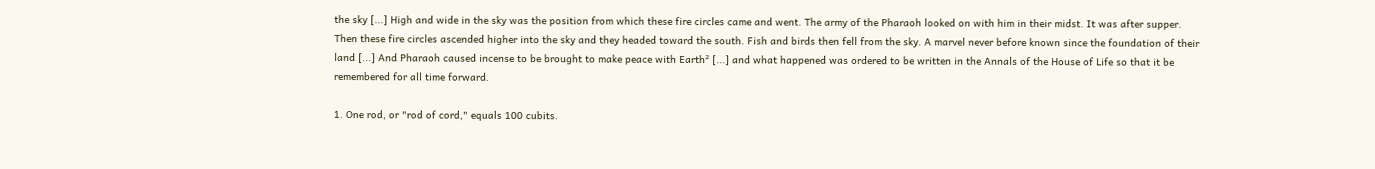the sky [...] High and wide in the sky was the position from which these fire circles came and went. The army of the Pharaoh looked on with him in their midst. It was after supper. Then these fire circles ascended higher into the sky and they headed toward the south. Fish and birds then fell from the sky. A marvel never before known since the foundation of their land [...] And Pharaoh caused incense to be brought to make peace with Earth² [...] and what happened was ordered to be written in the Annals of the House of Life so that it be remembered for all time forward.

1. One rod, or "rod of cord," equals 100 cubits.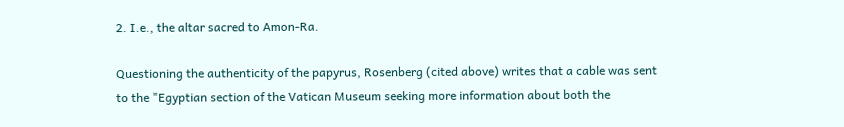2. I.e., the altar sacred to Amon-Ra.

Questioning the authenticity of the papyrus, Rosenberg (cited above) writes that a cable was sent to the "Egyptian section of the Vatican Museum seeking more information about both the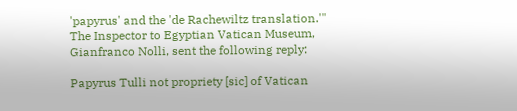'papyrus' and the 'de Rachewiltz translation.'" The Inspector to Egyptian Vatican Museum, Gianfranco Nolli, sent the following reply:

Papyrus Tulli not propriety [sic] of Vatican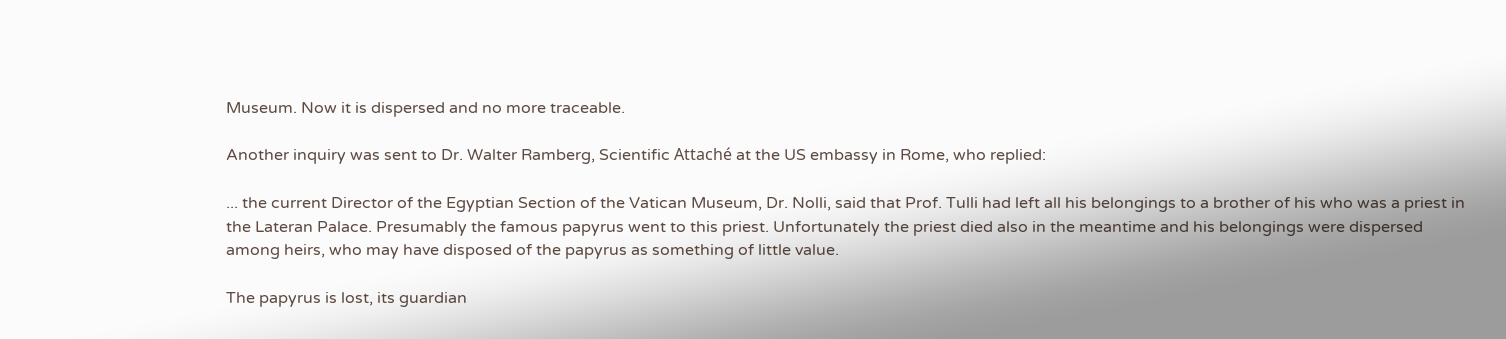Museum. Now it is dispersed and no more traceable.

Another inquiry was sent to Dr. Walter Ramberg, Scientific Attaché at the US embassy in Rome, who replied:

... the current Director of the Egyptian Section of the Vatican Museum, Dr. Nolli, said that Prof. Tulli had left all his belongings to a brother of his who was a priest in the Lateran Palace. Presumably the famous papyrus went to this priest. Unfortunately the priest died also in the meantime and his belongings were dispersed among heirs, who may have disposed of the papyrus as something of little value.

The papyrus is lost, its guardian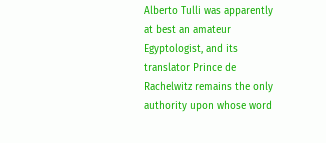Alberto Tulli was apparently at best an amateur Egyptologist, and its translator Prince de Rachelwitz remains the only authority upon whose word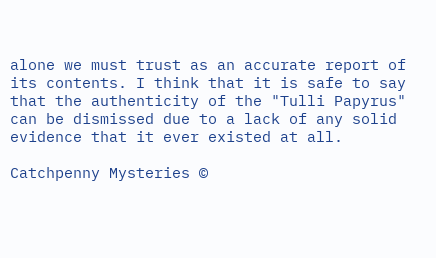alone we must trust as an accurate report of its contents. I think that it is safe to say that the authenticity of the "Tulli Papyrus" can be dismissed due to a lack of any solid evidence that it ever existed at all.

Catchpenny Mysteries ©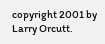copyright 2001 by Larry Orcutt.